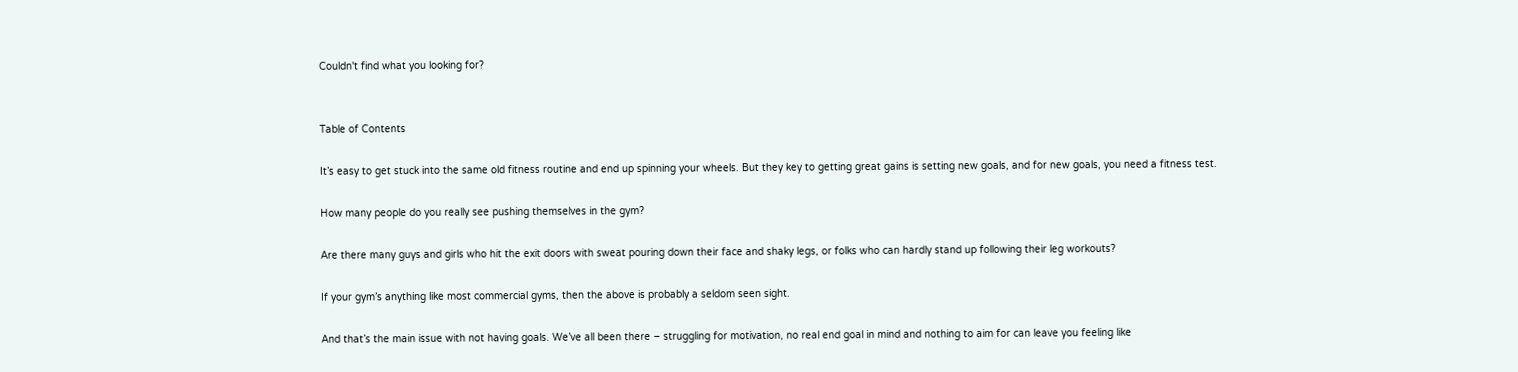Couldn't find what you looking for?


Table of Contents

It’s easy to get stuck into the same old fitness routine and end up spinning your wheels. But they key to getting great gains is setting new goals, and for new goals, you need a fitness test.

How many people do you really see pushing themselves in the gym?

Are there many guys and girls who hit the exit doors with sweat pouring down their face and shaky legs, or folks who can hardly stand up following their leg workouts?

If your gym’s anything like most commercial gyms, then the above is probably a seldom seen sight.

And that’s the main issue with not having goals. We’ve all been there – struggling for motivation, no real end goal in mind and nothing to aim for can leave you feeling like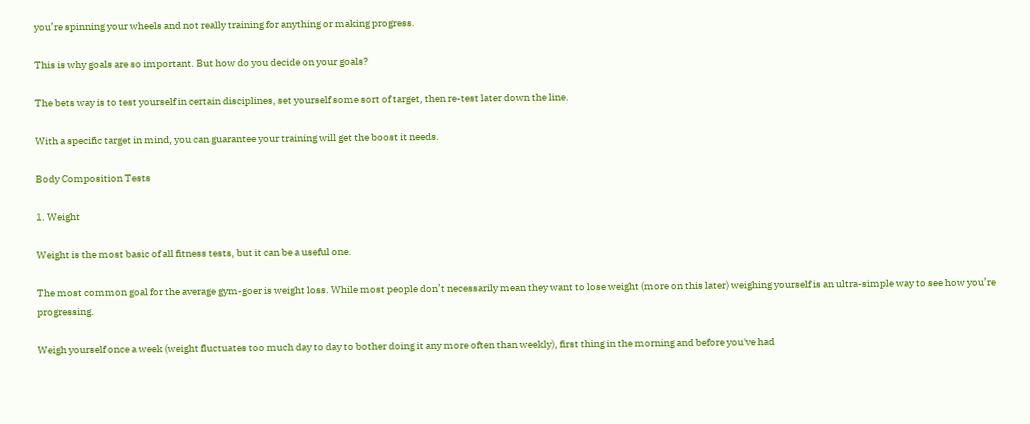you’re spinning your wheels and not really training for anything or making progress.

This is why goals are so important. But how do you decide on your goals?

The bets way is to test yourself in certain disciplines, set yourself some sort of target, then re-test later down the line.

With a specific target in mind, you can guarantee your training will get the boost it needs.

Body Composition Tests

1. Weight

Weight is the most basic of all fitness tests, but it can be a useful one.

The most common goal for the average gym-goer is weight loss. While most people don’t necessarily mean they want to lose weight (more on this later) weighing yourself is an ultra-simple way to see how you’re progressing.

Weigh yourself once a week (weight fluctuates too much day to day to bother doing it any more often than weekly), first thing in the morning and before you've had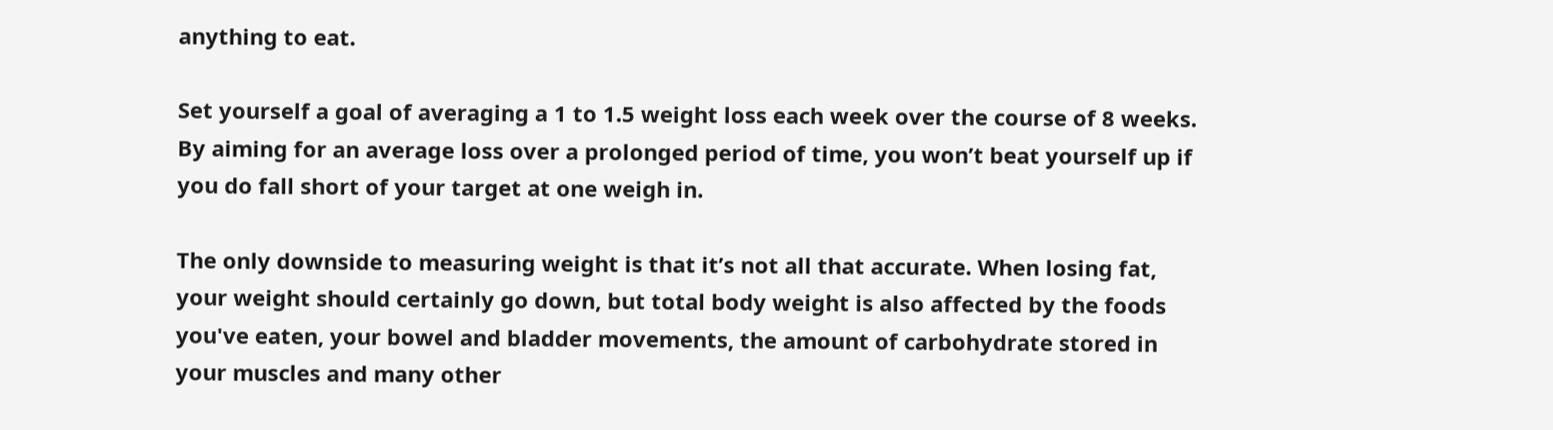anything to eat.

Set yourself a goal of averaging a 1 to 1.5 weight loss each week over the course of 8 weeks. By aiming for an average loss over a prolonged period of time, you won’t beat yourself up if you do fall short of your target at one weigh in.

The only downside to measuring weight is that it’s not all that accurate. When losing fat, your weight should certainly go down, but total body weight is also affected by the foods you've eaten, your bowel and bladder movements, the amount of carbohydrate stored in your muscles and many other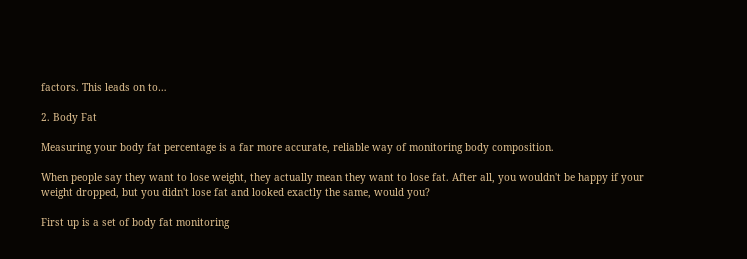factors. This leads on to…

2. Body Fat

Measuring your body fat percentage is a far more accurate, reliable way of monitoring body composition.

When people say they want to lose weight, they actually mean they want to lose fat. After all, you wouldn't be happy if your weight dropped, but you didn't lose fat and looked exactly the same, would you?

First up is a set of body fat monitoring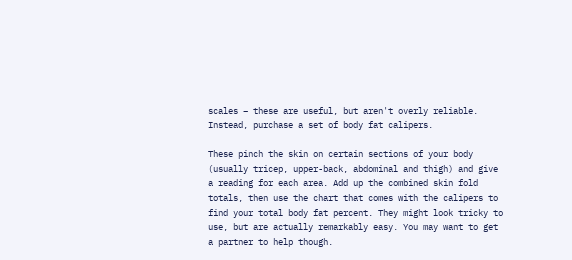scales – these are useful, but aren't overly reliable. Instead, purchase a set of body fat calipers.

These pinch the skin on certain sections of your body (usually tricep, upper-back, abdominal and thigh) and give a reading for each area. Add up the combined skin fold totals, then use the chart that comes with the calipers to find your total body fat percent. They might look tricky to use, but are actually remarkably easy. You may want to get a partner to help though.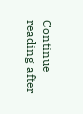Continue reading after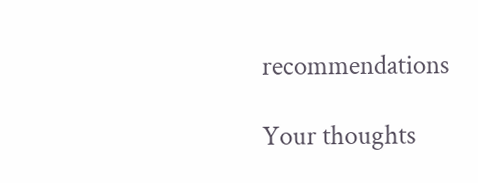recommendations

Your thoughts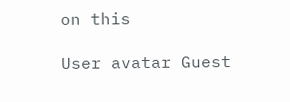on this

User avatar Guest